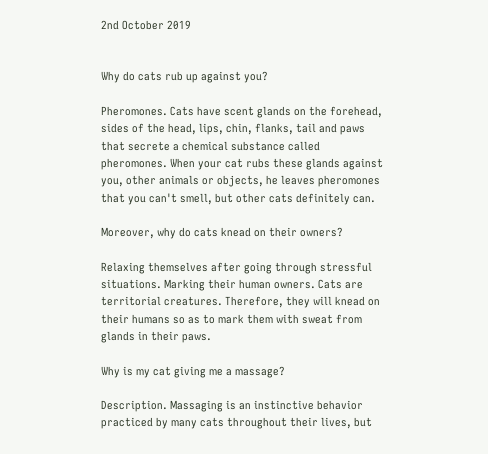2nd October 2019


Why do cats rub up against you?

Pheromones. Cats have scent glands on the forehead, sides of the head, lips, chin, flanks, tail and paws that secrete a chemical substance called pheromones. When your cat rubs these glands against you, other animals or objects, he leaves pheromones that you can't smell, but other cats definitely can.

Moreover, why do cats knead on their owners?

Relaxing themselves after going through stressful situations. Marking their human owners. Cats are territorial creatures. Therefore, they will knead on their humans so as to mark them with sweat from glands in their paws.

Why is my cat giving me a massage?

Description. Massaging is an instinctive behavior practiced by many cats throughout their lives, but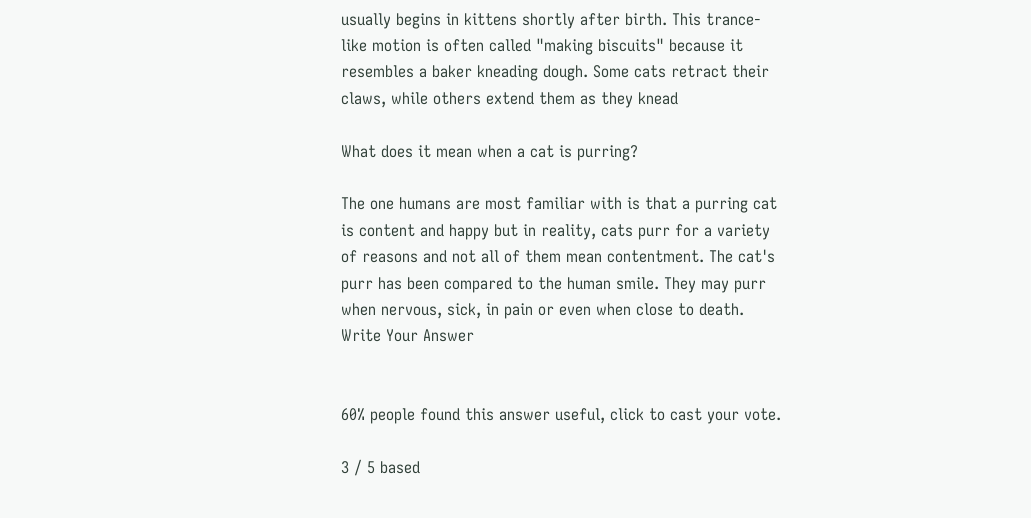usually begins in kittens shortly after birth. This trance-like motion is often called "making biscuits" because it resembles a baker kneading dough. Some cats retract their claws, while others extend them as they knead

What does it mean when a cat is purring?

The one humans are most familiar with is that a purring cat is content and happy but in reality, cats purr for a variety of reasons and not all of them mean contentment. The cat's purr has been compared to the human smile. They may purr when nervous, sick, in pain or even when close to death.
Write Your Answer


60% people found this answer useful, click to cast your vote.

3 / 5 based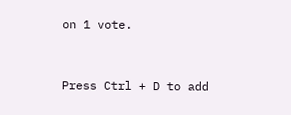on 1 vote.


Press Ctrl + D to add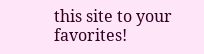this site to your favorites!